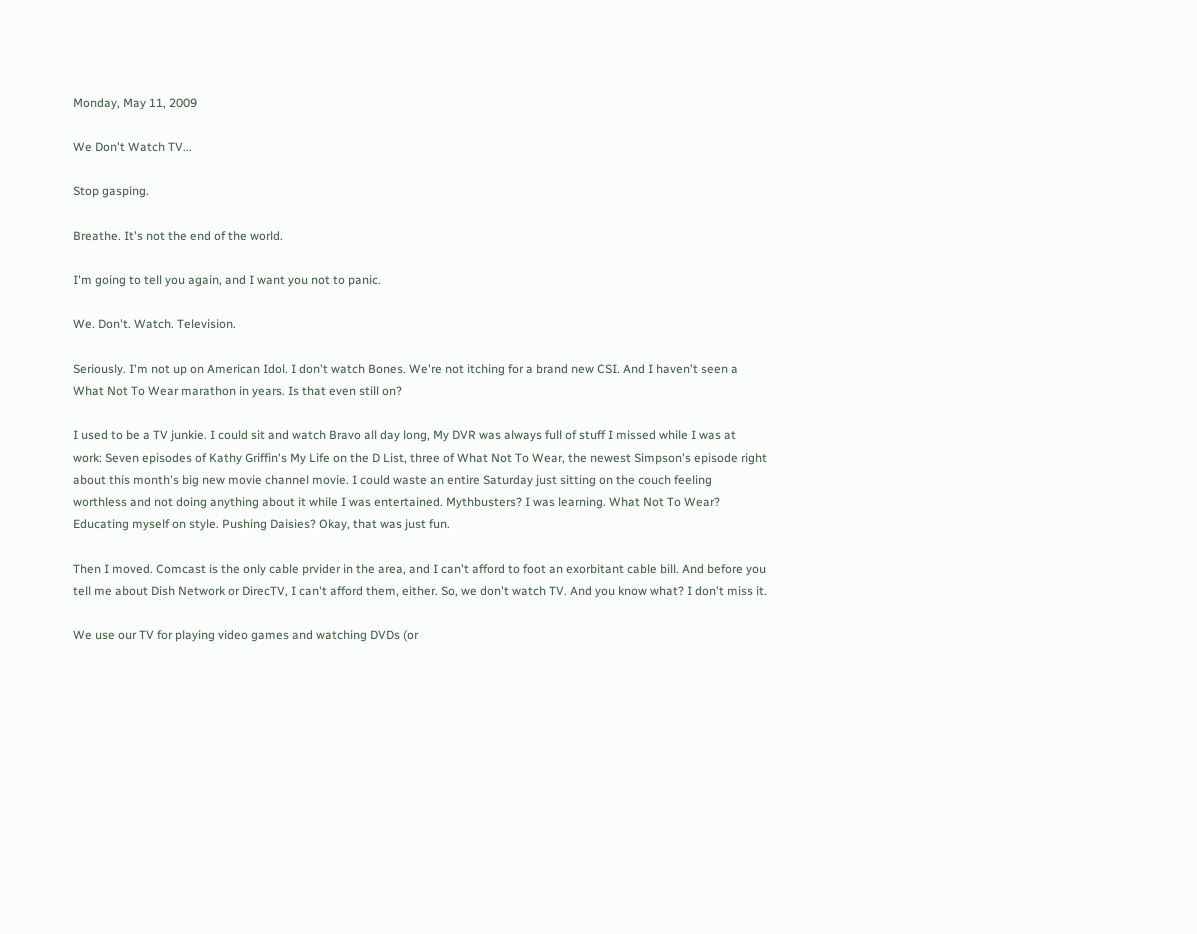Monday, May 11, 2009

We Don't Watch TV...

Stop gasping.

Breathe. It's not the end of the world.

I'm going to tell you again, and I want you not to panic.

We. Don't. Watch. Television.

Seriously. I'm not up on American Idol. I don't watch Bones. We're not itching for a brand new CSI. And I haven't seen a What Not To Wear marathon in years. Is that even still on?

I used to be a TV junkie. I could sit and watch Bravo all day long, My DVR was always full of stuff I missed while I was at work: Seven episodes of Kathy Griffin's My Life on the D List, three of What Not To Wear, the newest Simpson's episode right about this month's big new movie channel movie. I could waste an entire Saturday just sitting on the couch feeling worthless and not doing anything about it while I was entertained. Mythbusters? I was learning. What Not To Wear? Educating myself on style. Pushing Daisies? Okay, that was just fun.

Then I moved. Comcast is the only cable prvider in the area, and I can't afford to foot an exorbitant cable bill. And before you tell me about Dish Network or DirecTV, I can't afford them, either. So, we don't watch TV. And you know what? I don't miss it.

We use our TV for playing video games and watching DVDs (or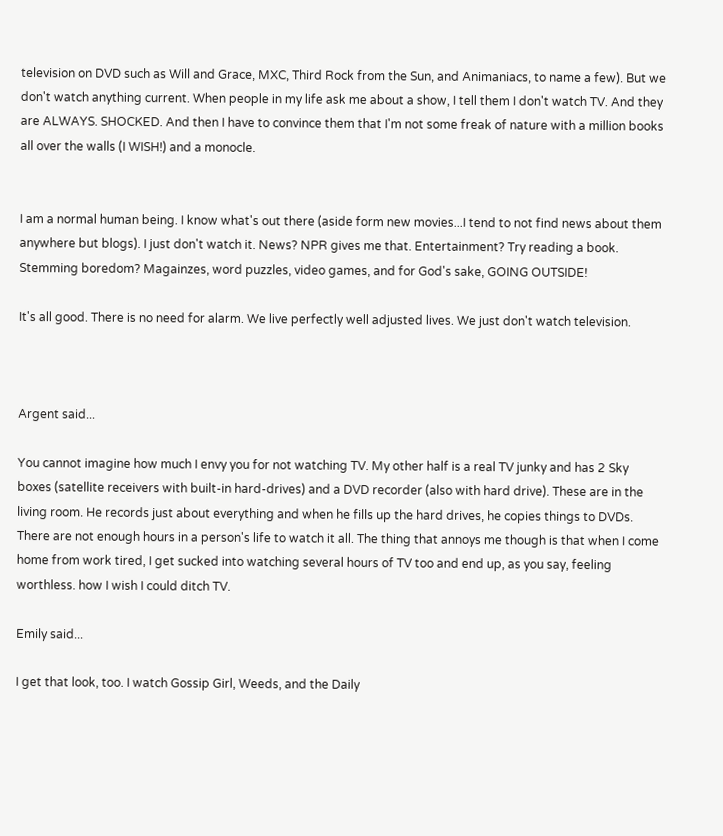television on DVD such as Will and Grace, MXC, Third Rock from the Sun, and Animaniacs, to name a few). But we don't watch anything current. When people in my life ask me about a show, I tell them I don't watch TV. And they are ALWAYS. SHOCKED. And then I have to convince them that I'm not some freak of nature with a million books all over the walls (I WISH!) and a monocle.


I am a normal human being. I know what's out there (aside form new movies...I tend to not find news about them anywhere but blogs). I just don't watch it. News? NPR gives me that. Entertainment? Try reading a book. Stemming boredom? Magainzes, word puzzles, video games, and for God's sake, GOING OUTSIDE!

It's all good. There is no need for alarm. We live perfectly well adjusted lives. We just don't watch television.



Argent said...

You cannot imagine how much I envy you for not watching TV. My other half is a real TV junky and has 2 Sky boxes (satellite receivers with built-in hard-drives) and a DVD recorder (also with hard drive). These are in the living room. He records just about everything and when he fills up the hard drives, he copies things to DVDs. There are not enough hours in a person's life to watch it all. The thing that annoys me though is that when I come home from work tired, I get sucked into watching several hours of TV too and end up, as you say, feeling worthless. how I wish I could ditch TV.

Emily said...

I get that look, too. I watch Gossip Girl, Weeds, and the Daily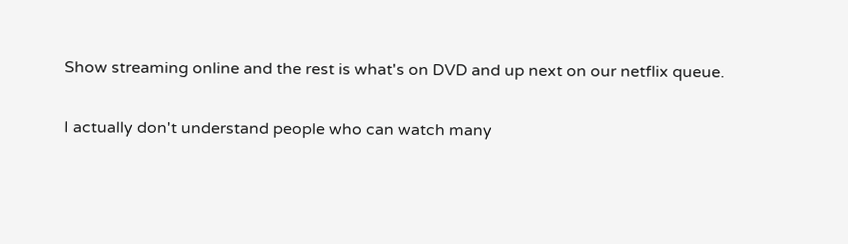Show streaming online and the rest is what's on DVD and up next on our netflix queue.

I actually don't understand people who can watch many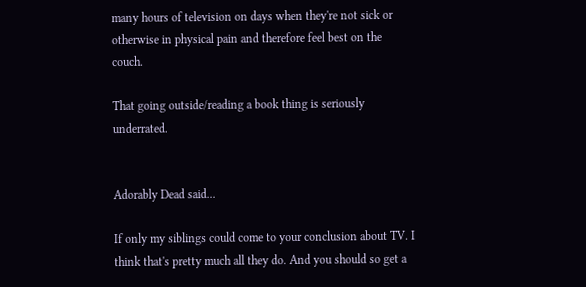many hours of television on days when they're not sick or otherwise in physical pain and therefore feel best on the couch.

That going outside/reading a book thing is seriously underrated.


Adorably Dead said...

If only my siblings could come to your conclusion about TV. I think that's pretty much all they do. And you should so get a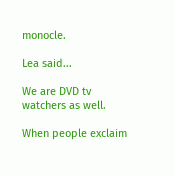monocle.

Lea said...

We are DVD tv watchers as well.

When people exclaim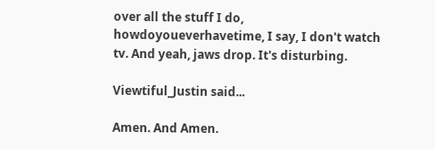over all the stuff I do, howdoyoueverhavetime, I say, I don't watch tv. And yeah, jaws drop. It's disturbing.

Viewtiful_Justin said...

Amen. And Amen.